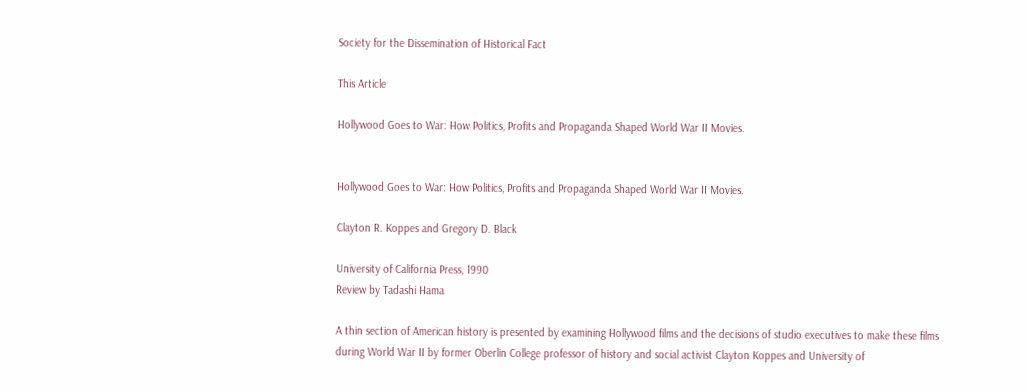Society for the Dissemination of Historical Fact

This Article

Hollywood Goes to War: How Politics, Profits and Propaganda Shaped World War II Movies.


Hollywood Goes to War: How Politics, Profits and Propaganda Shaped World War II Movies.

Clayton R. Koppes and Gregory D. Black

University of California Press, 1990
Review by Tadashi Hama

A thin section of American history is presented by examining Hollywood films and the decisions of studio executives to make these films during World War II by former Oberlin College professor of history and social activist Clayton Koppes and University of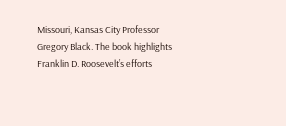Missouri, Kansas City Professor Gregory Black. The book highlights Franklin D. Roosevelt’s efforts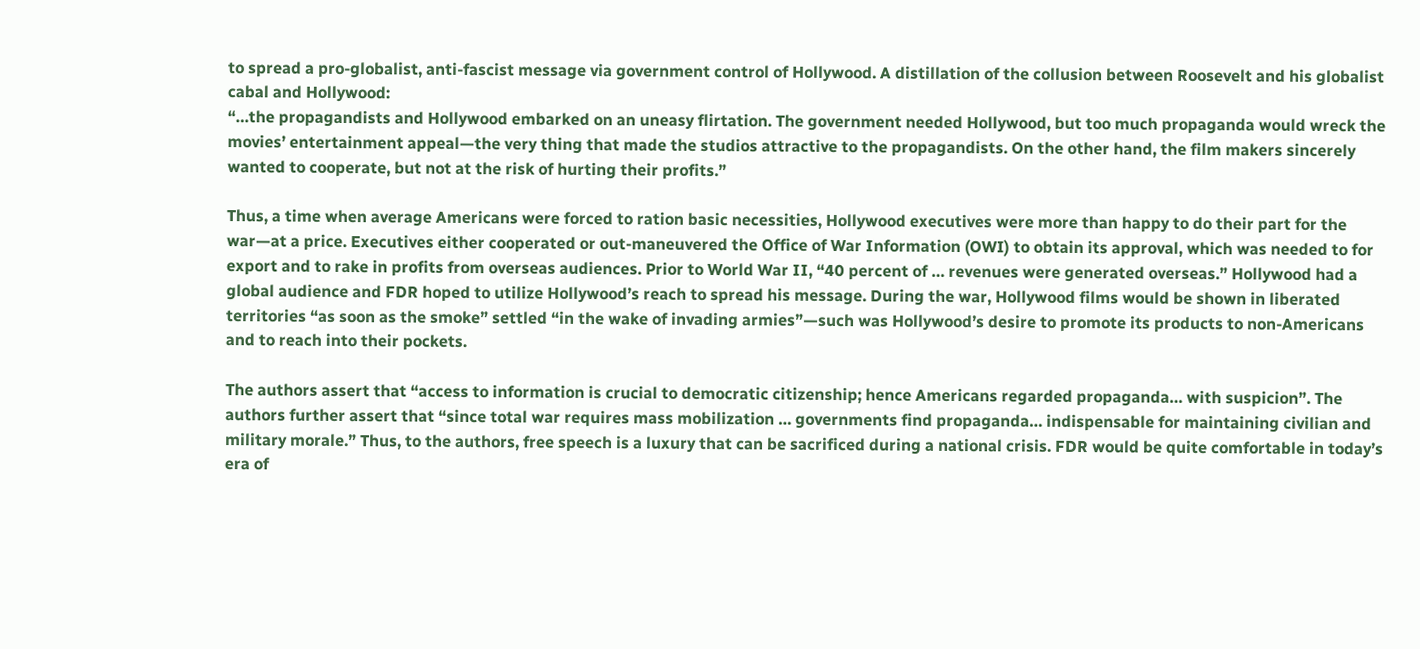to spread a pro-globalist, anti-fascist message via government control of Hollywood. A distillation of the collusion between Roosevelt and his globalist cabal and Hollywood:
“…the propagandists and Hollywood embarked on an uneasy flirtation. The government needed Hollywood, but too much propaganda would wreck the movies’ entertainment appeal—the very thing that made the studios attractive to the propagandists. On the other hand, the film makers sincerely wanted to cooperate, but not at the risk of hurting their profits.”

Thus, a time when average Americans were forced to ration basic necessities, Hollywood executives were more than happy to do their part for the war—at a price. Executives either cooperated or out-maneuvered the Office of War Information (OWI) to obtain its approval, which was needed to for export and to rake in profits from overseas audiences. Prior to World War II, “40 percent of … revenues were generated overseas.” Hollywood had a global audience and FDR hoped to utilize Hollywood’s reach to spread his message. During the war, Hollywood films would be shown in liberated territories “as soon as the smoke” settled “in the wake of invading armies”—such was Hollywood’s desire to promote its products to non-Americans and to reach into their pockets.

The authors assert that “access to information is crucial to democratic citizenship; hence Americans regarded propaganda… with suspicion”. The authors further assert that “since total war requires mass mobilization … governments find propaganda… indispensable for maintaining civilian and military morale.” Thus, to the authors, free speech is a luxury that can be sacrificed during a national crisis. FDR would be quite comfortable in today’s era of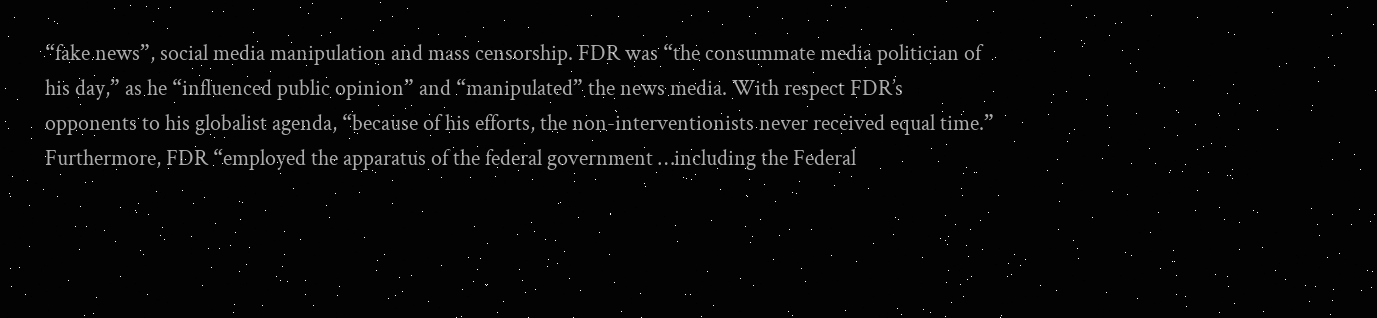“fake news”, social media manipulation and mass censorship. FDR was “the consummate media politician of his day,” as he “influenced public opinion” and “manipulated” the news media. With respect FDR’s opponents to his globalist agenda, “because of his efforts, the non-interventionists never received equal time.” Furthermore, FDR “employed the apparatus of the federal government …including the Federal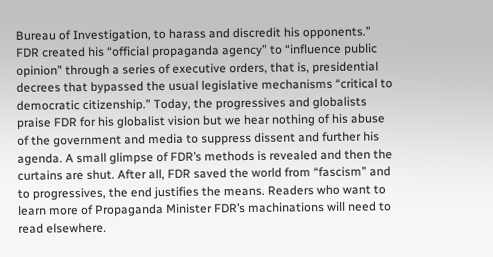Bureau of Investigation, to harass and discredit his opponents.” FDR created his “official propaganda agency” to “influence public opinion” through a series of executive orders, that is, presidential decrees that bypassed the usual legislative mechanisms “critical to democratic citizenship.” Today, the progressives and globalists praise FDR for his globalist vision but we hear nothing of his abuse of the government and media to suppress dissent and further his agenda. A small glimpse of FDR’s methods is revealed and then the curtains are shut. After all, FDR saved the world from “fascism” and to progressives, the end justifies the means. Readers who want to learn more of Propaganda Minister FDR’s machinations will need to read elsewhere.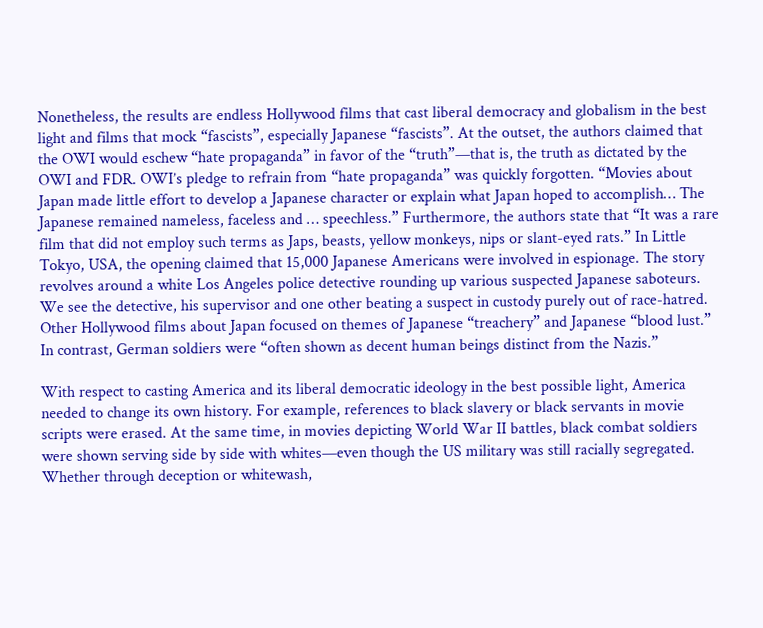Nonetheless, the results are endless Hollywood films that cast liberal democracy and globalism in the best light and films that mock “fascists”, especially Japanese “fascists”. At the outset, the authors claimed that the OWI would eschew “hate propaganda” in favor of the “truth”—that is, the truth as dictated by the OWI and FDR. OWI’s pledge to refrain from “hate propaganda” was quickly forgotten. “Movies about Japan made little effort to develop a Japanese character or explain what Japan hoped to accomplish… The Japanese remained nameless, faceless and … speechless.” Furthermore, the authors state that “It was a rare film that did not employ such terms as Japs, beasts, yellow monkeys, nips or slant-eyed rats.” In Little Tokyo, USA, the opening claimed that 15,000 Japanese Americans were involved in espionage. The story revolves around a white Los Angeles police detective rounding up various suspected Japanese saboteurs. We see the detective, his supervisor and one other beating a suspect in custody purely out of race-hatred. Other Hollywood films about Japan focused on themes of Japanese “treachery” and Japanese “blood lust.” In contrast, German soldiers were “often shown as decent human beings distinct from the Nazis.”

With respect to casting America and its liberal democratic ideology in the best possible light, America needed to change its own history. For example, references to black slavery or black servants in movie scripts were erased. At the same time, in movies depicting World War II battles, black combat soldiers were shown serving side by side with whites—even though the US military was still racially segregated. Whether through deception or whitewash,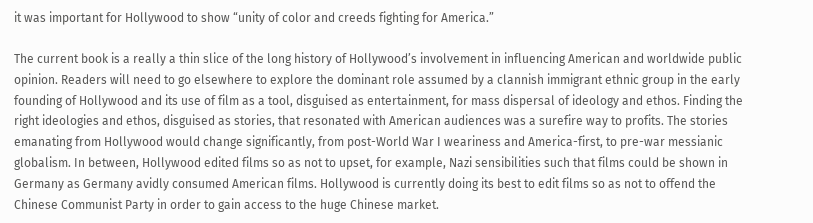it was important for Hollywood to show “unity of color and creeds fighting for America.”

The current book is a really a thin slice of the long history of Hollywood’s involvement in influencing American and worldwide public opinion. Readers will need to go elsewhere to explore the dominant role assumed by a clannish immigrant ethnic group in the early founding of Hollywood and its use of film as a tool, disguised as entertainment, for mass dispersal of ideology and ethos. Finding the right ideologies and ethos, disguised as stories, that resonated with American audiences was a surefire way to profits. The stories emanating from Hollywood would change significantly, from post-World War I weariness and America-first, to pre-war messianic globalism. In between, Hollywood edited films so as not to upset, for example, Nazi sensibilities such that films could be shown in Germany as Germany avidly consumed American films. Hollywood is currently doing its best to edit films so as not to offend the Chinese Communist Party in order to gain access to the huge Chinese market.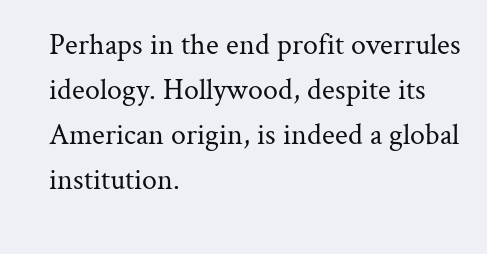Perhaps in the end profit overrules ideology. Hollywood, despite its American origin, is indeed a global institution.